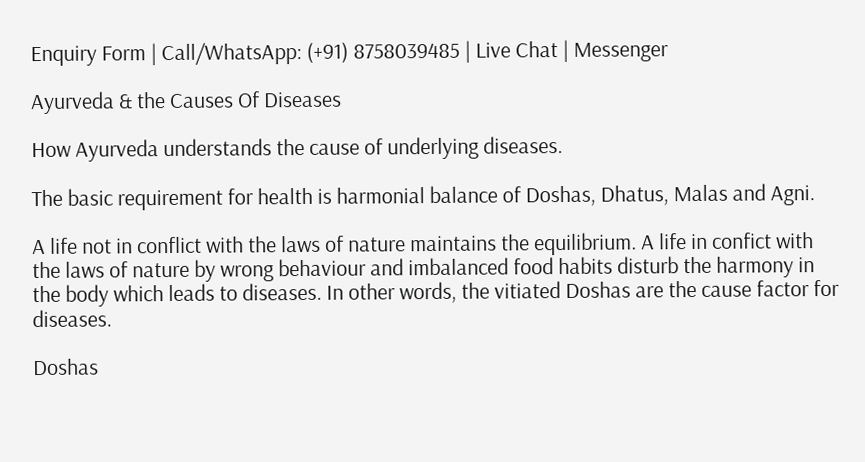Enquiry Form | Call/WhatsApp: (+91) 8758039485 | Live Chat | Messenger

Ayurveda & the Causes Of Diseases

How Ayurveda understands the cause of underlying diseases.

The basic requirement for health is harmonial balance of Doshas, Dhatus, Malas and Agni.

A life not in conflict with the laws of nature maintains the equilibrium. A life in confict with the laws of nature by wrong behaviour and imbalanced food habits disturb the harmony in the body which leads to diseases. In other words, the vitiated Doshas are the cause factor for diseases.

Doshas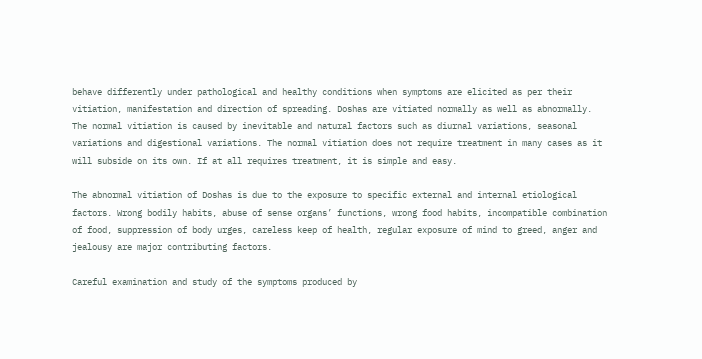behave differently under pathological and healthy conditions when symptoms are elicited as per their vitiation, manifestation and direction of spreading. Doshas are vitiated normally as well as abnormally. The normal vitiation is caused by inevitable and natural factors such as diurnal variations, seasonal variations and digestional variations. The normal vitiation does not require treatment in many cases as it will subside on its own. If at all requires treatment, it is simple and easy.

The abnormal vitiation of Doshas is due to the exposure to specific external and internal etiological factors. Wrong bodily habits, abuse of sense organs’ functions, wrong food habits, incompatible combination of food, suppression of body urges, careless keep of health, regular exposure of mind to greed, anger and jealousy are major contributing factors.

Careful examination and study of the symptoms produced by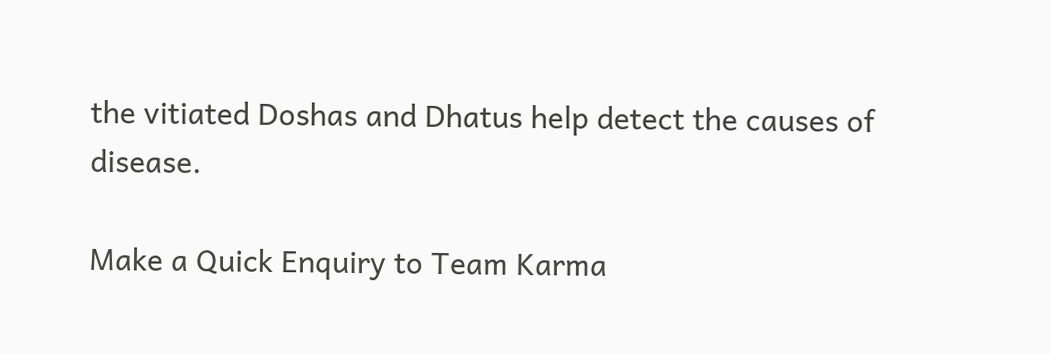the vitiated Doshas and Dhatus help detect the causes of disease.

Make a Quick Enquiry to Team Karma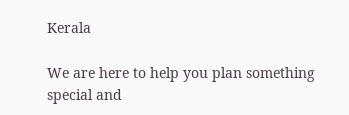Kerala

We are here to help you plan something special and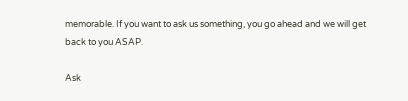memorable. If you want to ask us something, you go ahead and we will get back to you ASAP.

Ask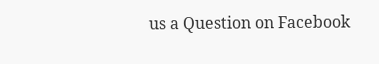us a Question on Facebook